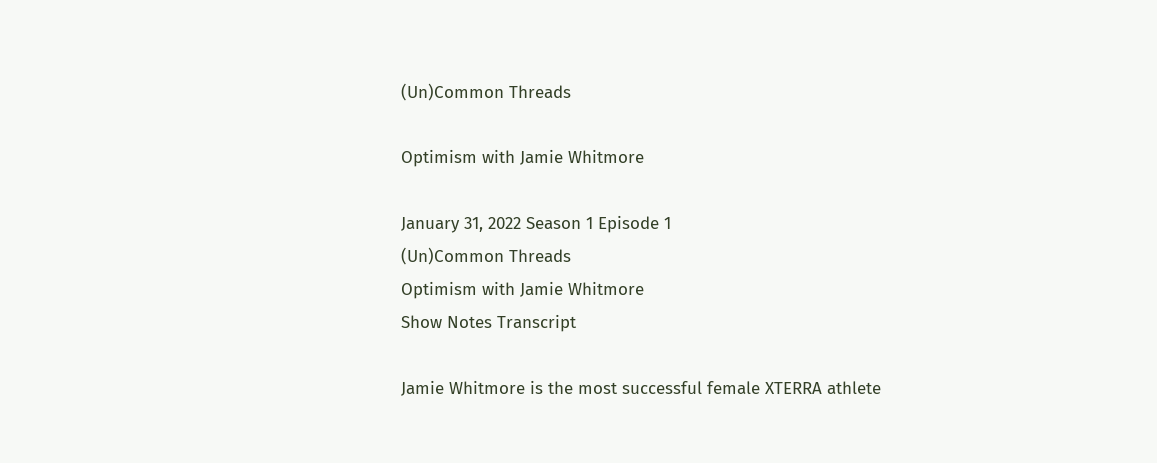(Un)Common Threads

Optimism with Jamie Whitmore

January 31, 2022 Season 1 Episode 1
(Un)Common Threads
Optimism with Jamie Whitmore
Show Notes Transcript

Jamie Whitmore is the most successful female XTERRA athlete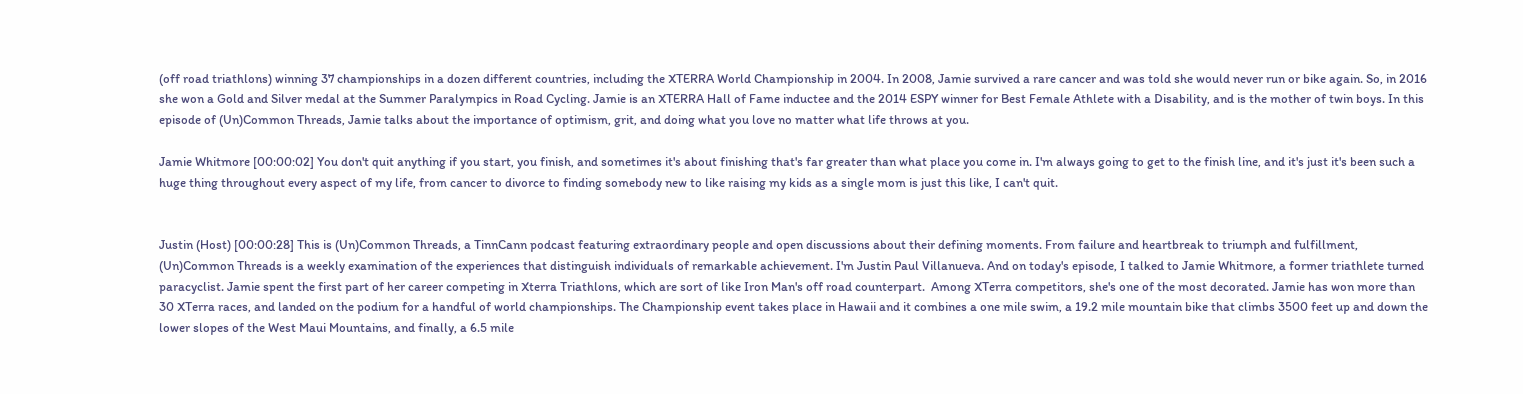(off road triathlons) winning 37 championships in a dozen different countries, including the XTERRA World Championship in 2004. In 2008, Jamie survived a rare cancer and was told she would never run or bike again. So, in 2016 she won a Gold and Silver medal at the Summer Paralympics in Road Cycling. Jamie is an XTERRA Hall of Fame inductee and the 2014 ESPY winner for Best Female Athlete with a Disability, and is the mother of twin boys. In this episode of (Un)Common Threads, Jamie talks about the importance of optimism, grit, and doing what you love no matter what life throws at you.

Jamie Whitmore [00:00:02] You don't quit anything if you start, you finish, and sometimes it's about finishing that's far greater than what place you come in. I'm always going to get to the finish line, and it's just it's been such a huge thing throughout every aspect of my life, from cancer to divorce to finding somebody new to like raising my kids as a single mom is just this like, I can't quit.


Justin (Host) [00:00:28] This is (Un)Common Threads, a TinnCann podcast featuring extraordinary people and open discussions about their defining moments. From failure and heartbreak to triumph and fulfillment, (Un)Common Threads is a weekly examination of the experiences that distinguish individuals of remarkable achievement. I'm Justin Paul Villanueva. And on today's episode, I talked to Jamie Whitmore, a former triathlete turned paracyclist. Jamie spent the first part of her career competing in Xterra Triathlons, which are sort of like Iron Man's off road counterpart.  Among XTerra competitors, she's one of the most decorated. Jamie has won more than 30 XTerra races, and landed on the podium for a handful of world championships. The Championship event takes place in Hawaii and it combines a one mile swim, a 19.2 mile mountain bike that climbs 3500 feet up and down the lower slopes of the West Maui Mountains, and finally, a 6.5 mile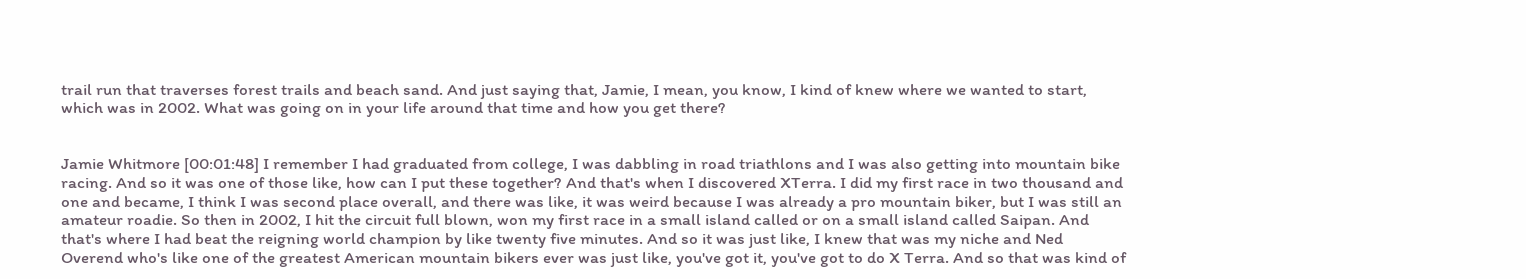trail run that traverses forest trails and beach sand. And just saying that, Jamie, I mean, you know, I kind of knew where we wanted to start, which was in 2002. What was going on in your life around that time and how you get there?


Jamie Whitmore [00:01:48] I remember I had graduated from college, I was dabbling in road triathlons and I was also getting into mountain bike racing. And so it was one of those like, how can I put these together? And that's when I discovered XTerra. I did my first race in two thousand and one and became, I think I was second place overall, and there was like, it was weird because I was already a pro mountain biker, but I was still an amateur roadie. So then in 2002, I hit the circuit full blown, won my first race in a small island called or on a small island called Saipan. And that's where I had beat the reigning world champion by like twenty five minutes. And so it was just like, I knew that was my niche and Ned Overend who's like one of the greatest American mountain bikers ever was just like, you've got it, you've got to do X Terra. And so that was kind of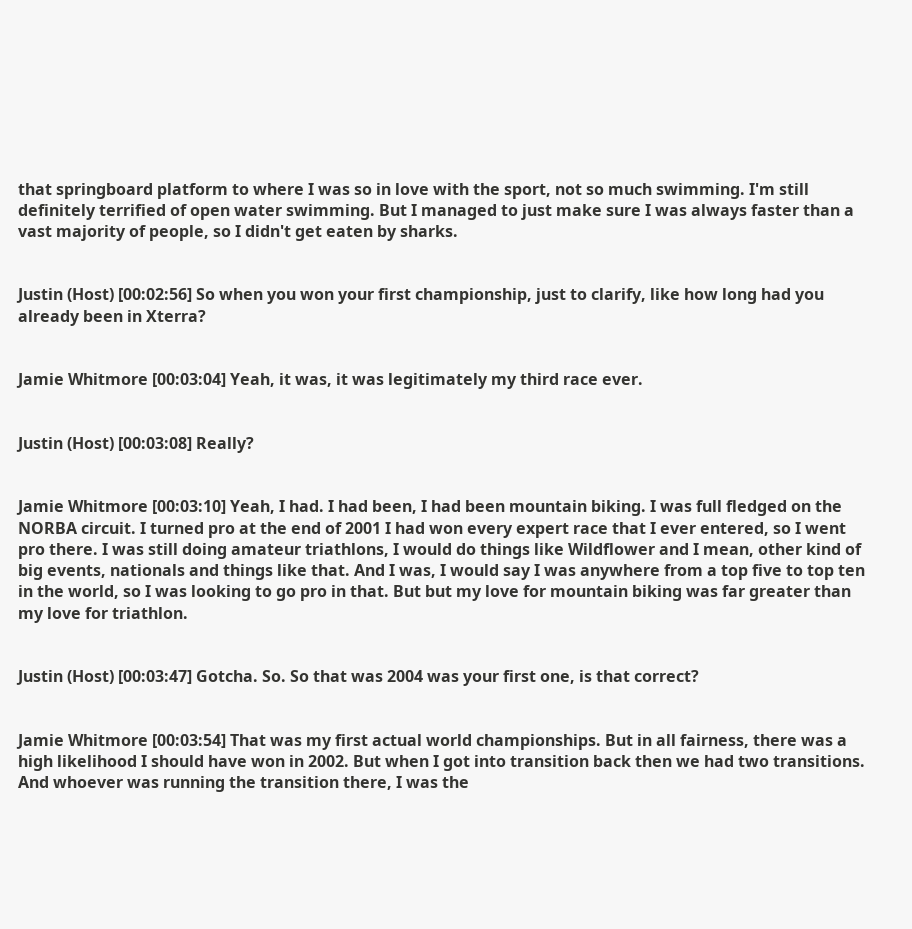that springboard platform to where I was so in love with the sport, not so much swimming. I'm still definitely terrified of open water swimming. But I managed to just make sure I was always faster than a vast majority of people, so I didn't get eaten by sharks.


Justin (Host) [00:02:56] So when you won your first championship, just to clarify, like how long had you already been in Xterra?


Jamie Whitmore [00:03:04] Yeah, it was, it was legitimately my third race ever.


Justin (Host) [00:03:08] Really?


Jamie Whitmore [00:03:10] Yeah, I had. I had been, I had been mountain biking. I was full fledged on the NORBA circuit. I turned pro at the end of 2001 I had won every expert race that I ever entered, so I went pro there. I was still doing amateur triathlons, I would do things like Wildflower and I mean, other kind of big events, nationals and things like that. And I was, I would say I was anywhere from a top five to top ten in the world, so I was looking to go pro in that. But but my love for mountain biking was far greater than my love for triathlon.


Justin (Host) [00:03:47] Gotcha. So. So that was 2004 was your first one, is that correct?


Jamie Whitmore [00:03:54] That was my first actual world championships. But in all fairness, there was a high likelihood I should have won in 2002. But when I got into transition back then we had two transitions. And whoever was running the transition there, I was the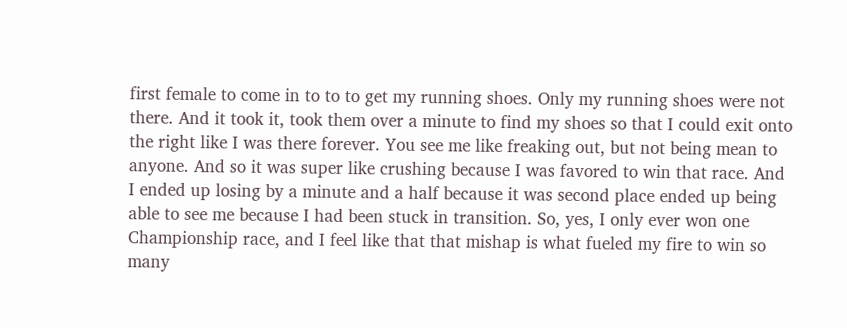first female to come in to to to get my running shoes. Only my running shoes were not there. And it took it, took them over a minute to find my shoes so that I could exit onto the right like I was there forever. You see me like freaking out, but not being mean to anyone. And so it was super like crushing because I was favored to win that race. And I ended up losing by a minute and a half because it was second place ended up being able to see me because I had been stuck in transition. So, yes, I only ever won one Championship race, and I feel like that that mishap is what fueled my fire to win so many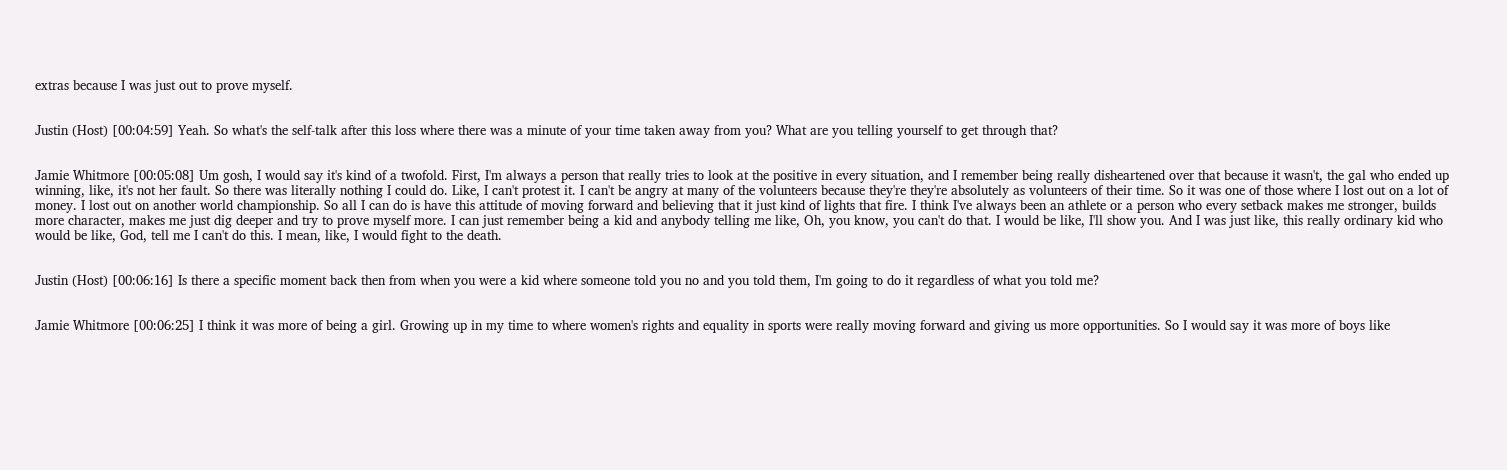extras because I was just out to prove myself.


Justin (Host) [00:04:59] Yeah. So what's the self-talk after this loss where there was a minute of your time taken away from you? What are you telling yourself to get through that?


Jamie Whitmore [00:05:08] Um gosh, I would say it's kind of a twofold. First, I'm always a person that really tries to look at the positive in every situation, and I remember being really disheartened over that because it wasn't, the gal who ended up winning, like, it's not her fault. So there was literally nothing I could do. Like, I can't protest it. I can't be angry at many of the volunteers because they're they're absolutely as volunteers of their time. So it was one of those where I lost out on a lot of money. I lost out on another world championship. So all I can do is have this attitude of moving forward and believing that it just kind of lights that fire. I think I've always been an athlete or a person who every setback makes me stronger, builds more character, makes me just dig deeper and try to prove myself more. I can just remember being a kid and anybody telling me like, Oh, you know, you can't do that. I would be like, I'll show you. And I was just like, this really ordinary kid who would be like, God, tell me I can't do this. I mean, like, I would fight to the death.


Justin (Host) [00:06:16] Is there a specific moment back then from when you were a kid where someone told you no and you told them, I'm going to do it regardless of what you told me?


Jamie Whitmore [00:06:25] I think it was more of being a girl. Growing up in my time to where women's rights and equality in sports were really moving forward and giving us more opportunities. So I would say it was more of boys like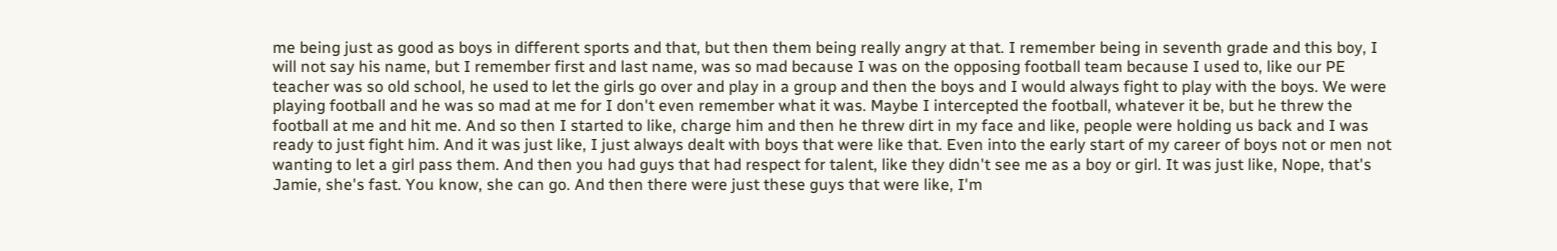me being just as good as boys in different sports and that, but then them being really angry at that. I remember being in seventh grade and this boy, I will not say his name, but I remember first and last name, was so mad because I was on the opposing football team because I used to, like our PE teacher was so old school, he used to let the girls go over and play in a group and then the boys and I would always fight to play with the boys. We were playing football and he was so mad at me for I don't even remember what it was. Maybe I intercepted the football, whatever it be, but he threw the football at me and hit me. And so then I started to like, charge him and then he threw dirt in my face and like, people were holding us back and I was ready to just fight him. And it was just like, I just always dealt with boys that were like that. Even into the early start of my career of boys not or men not wanting to let a girl pass them. And then you had guys that had respect for talent, like they didn't see me as a boy or girl. It was just like, Nope, that's Jamie, she's fast. You know, she can go. And then there were just these guys that were like, I'm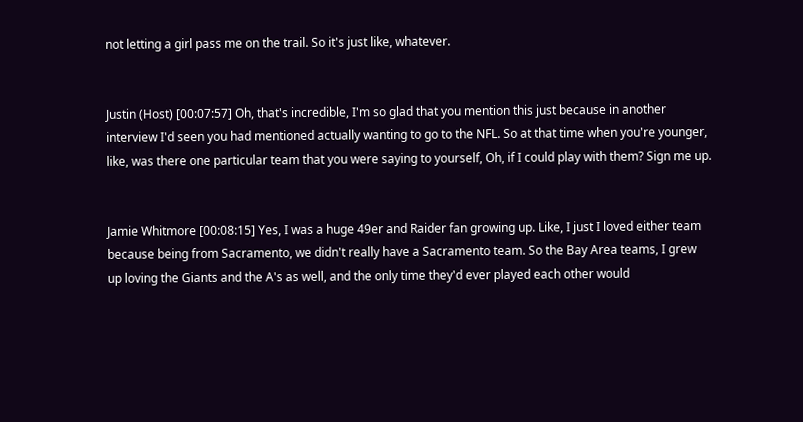not letting a girl pass me on the trail. So it's just like, whatever.


Justin (Host) [00:07:57] Oh, that's incredible, I'm so glad that you mention this just because in another interview I'd seen you had mentioned actually wanting to go to the NFL. So at that time when you're younger, like, was there one particular team that you were saying to yourself, Oh, if I could play with them? Sign me up.


Jamie Whitmore [00:08:15] Yes, I was a huge 49er and Raider fan growing up. Like, I just I loved either team because being from Sacramento, we didn't really have a Sacramento team. So the Bay Area teams, I grew up loving the Giants and the A's as well, and the only time they'd ever played each other would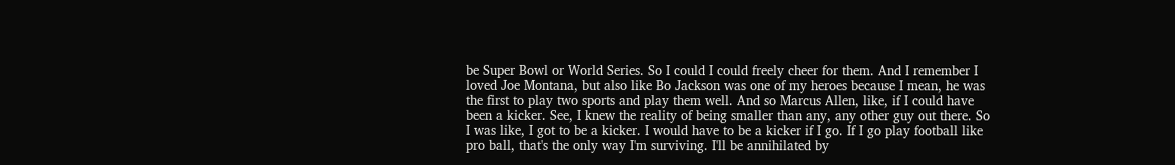be Super Bowl or World Series. So I could I could freely cheer for them. And I remember I loved Joe Montana, but also like Bo Jackson was one of my heroes because I mean, he was the first to play two sports and play them well. And so Marcus Allen, like, if I could have been a kicker. See, I knew the reality of being smaller than any, any other guy out there. So I was like, I got to be a kicker. I would have to be a kicker if I go. If I go play football like pro ball, that's the only way I'm surviving. I'll be annihilated by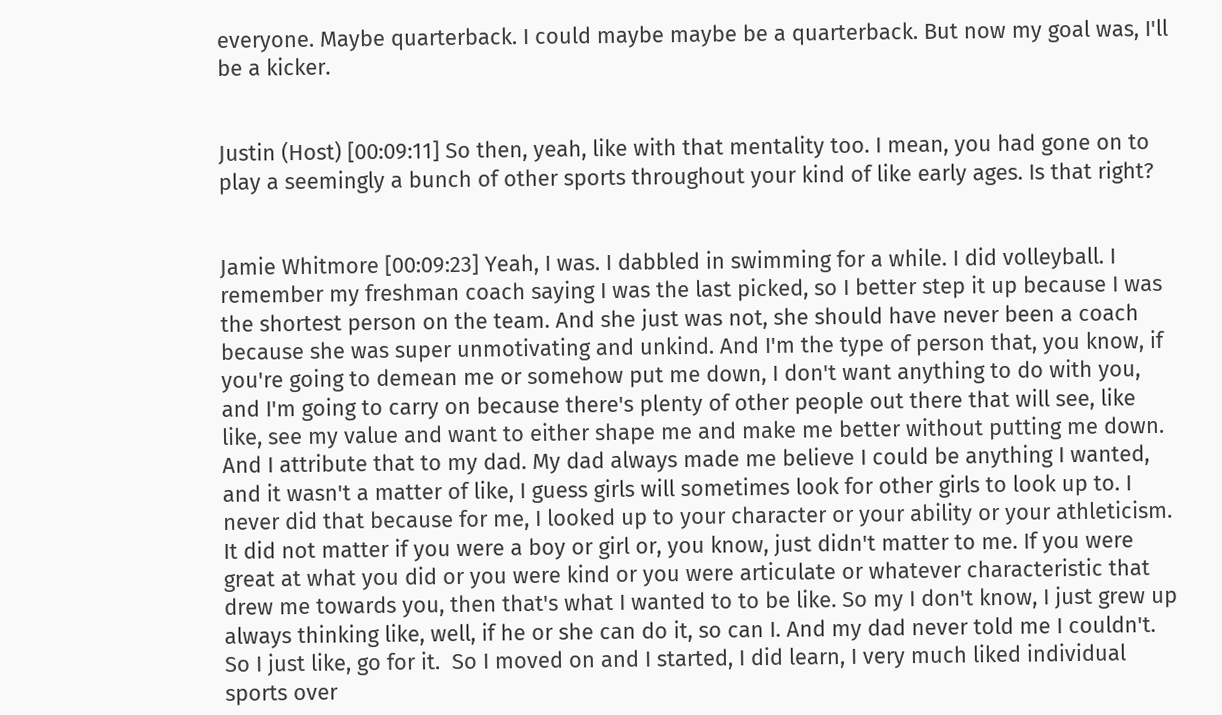everyone. Maybe quarterback. I could maybe maybe be a quarterback. But now my goal was, I'll be a kicker.


Justin (Host) [00:09:11] So then, yeah, like with that mentality too. I mean, you had gone on to play a seemingly a bunch of other sports throughout your kind of like early ages. Is that right?


Jamie Whitmore [00:09:23] Yeah, I was. I dabbled in swimming for a while. I did volleyball. I remember my freshman coach saying I was the last picked, so I better step it up because I was the shortest person on the team. And she just was not, she should have never been a coach because she was super unmotivating and unkind. And I'm the type of person that, you know, if you're going to demean me or somehow put me down, I don't want anything to do with you, and I'm going to carry on because there's plenty of other people out there that will see, like like, see my value and want to either shape me and make me better without putting me down. And I attribute that to my dad. My dad always made me believe I could be anything I wanted, and it wasn't a matter of like, I guess girls will sometimes look for other girls to look up to. I never did that because for me, I looked up to your character or your ability or your athleticism. It did not matter if you were a boy or girl or, you know, just didn't matter to me. If you were great at what you did or you were kind or you were articulate or whatever characteristic that drew me towards you, then that's what I wanted to to be like. So my I don't know, I just grew up always thinking like, well, if he or she can do it, so can I. And my dad never told me I couldn't. So I just like, go for it.  So I moved on and I started, I did learn, I very much liked individual sports over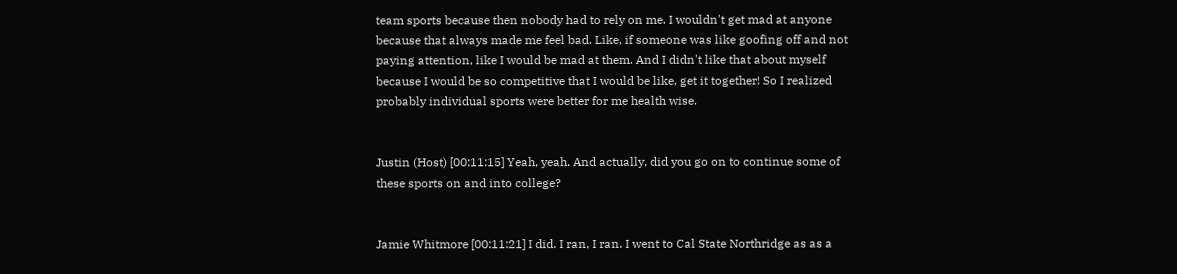team sports because then nobody had to rely on me. I wouldn't get mad at anyone because that always made me feel bad. Like, if someone was like goofing off and not paying attention, like I would be mad at them. And I didn't like that about myself because I would be so competitive that I would be like, get it together! So I realized probably individual sports were better for me health wise.


Justin (Host) [00:11:15] Yeah, yeah. And actually, did you go on to continue some of these sports on and into college?


Jamie Whitmore [00:11:21] I did. I ran, I ran. I went to Cal State Northridge as as a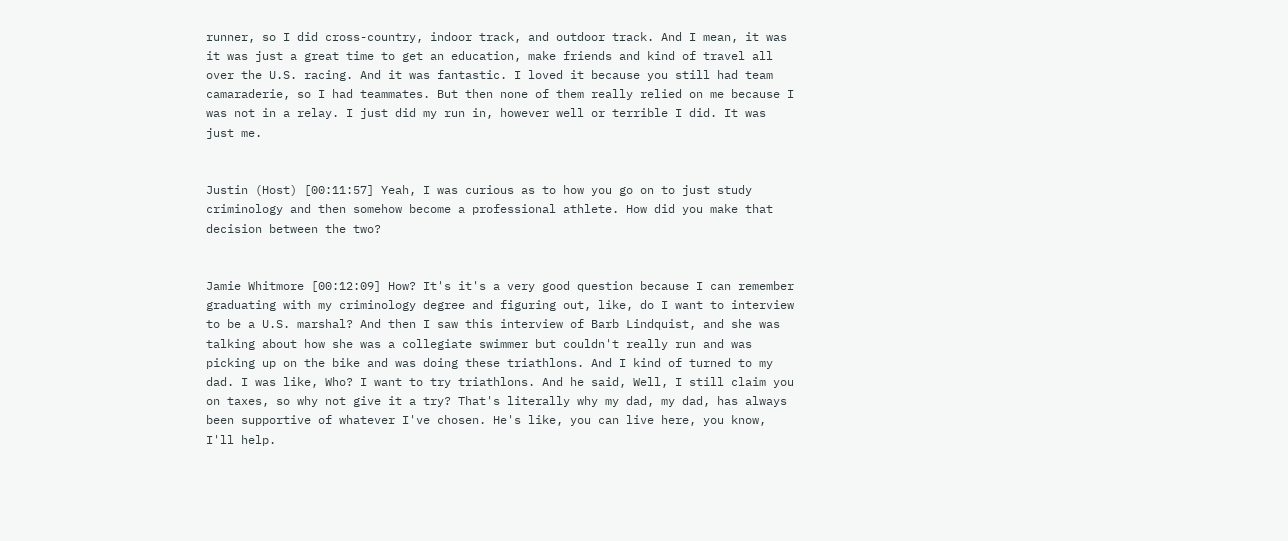runner, so I did cross-country, indoor track, and outdoor track. And I mean, it was it was just a great time to get an education, make friends and kind of travel all over the U.S. racing. And it was fantastic. I loved it because you still had team camaraderie, so I had teammates. But then none of them really relied on me because I was not in a relay. I just did my run in, however well or terrible I did. It was just me.


Justin (Host) [00:11:57] Yeah, I was curious as to how you go on to just study criminology and then somehow become a professional athlete. How did you make that decision between the two?


Jamie Whitmore [00:12:09] How? It's it's a very good question because I can remember graduating with my criminology degree and figuring out, like, do I want to interview to be a U.S. marshal? And then I saw this interview of Barb Lindquist, and she was talking about how she was a collegiate swimmer but couldn't really run and was picking up on the bike and was doing these triathlons. And I kind of turned to my dad. I was like, Who? I want to try triathlons. And he said, Well, I still claim you on taxes, so why not give it a try? That's literally why my dad, my dad, has always been supportive of whatever I've chosen. He's like, you can live here, you know, I'll help.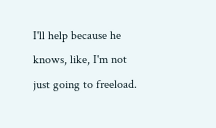I'll help because he knows, like, I'm not just going to freeload.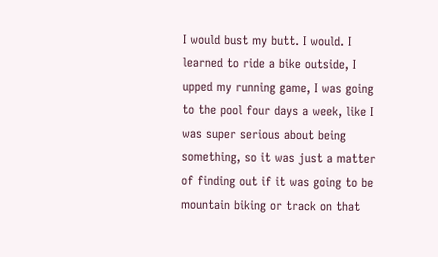I would bust my butt. I would. I learned to ride a bike outside, I upped my running game, I was going to the pool four days a week, like I was super serious about being something, so it was just a matter of finding out if it was going to be mountain biking or track on that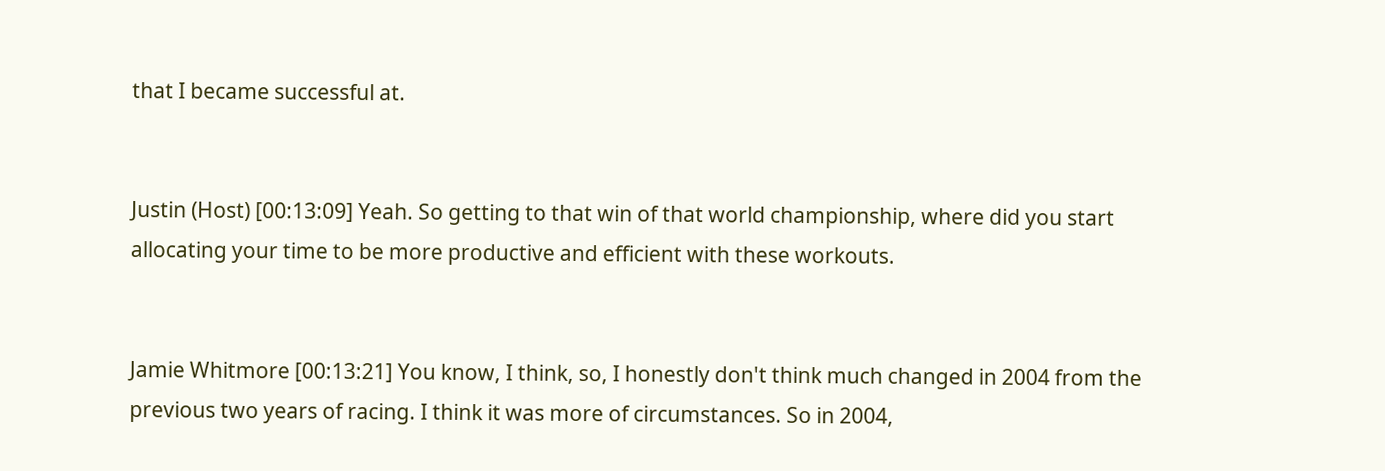that I became successful at.


Justin (Host) [00:13:09] Yeah. So getting to that win of that world championship, where did you start allocating your time to be more productive and efficient with these workouts.


Jamie Whitmore [00:13:21] You know, I think, so, I honestly don't think much changed in 2004 from the previous two years of racing. I think it was more of circumstances. So in 2004,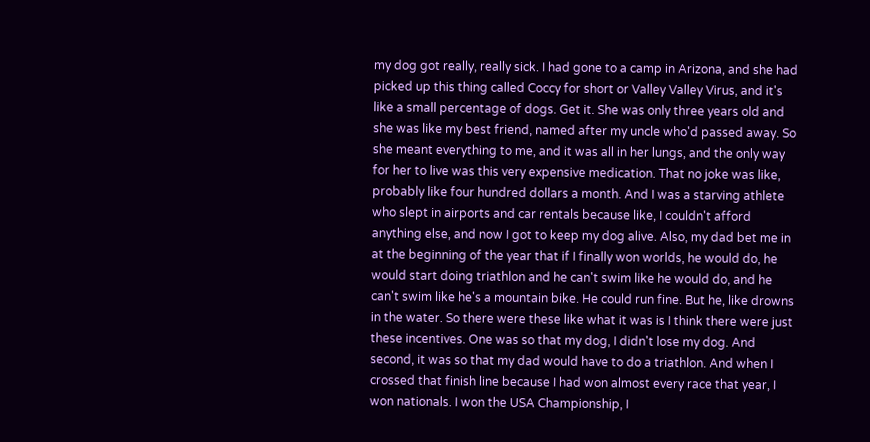my dog got really, really sick. I had gone to a camp in Arizona, and she had picked up this thing called Coccy for short or Valley Valley Virus, and it's like a small percentage of dogs. Get it. She was only three years old and she was like my best friend, named after my uncle who'd passed away. So she meant everything to me, and it was all in her lungs, and the only way for her to live was this very expensive medication. That no joke was like, probably like four hundred dollars a month. And I was a starving athlete who slept in airports and car rentals because like, I couldn't afford anything else, and now I got to keep my dog alive. Also, my dad bet me in at the beginning of the year that if I finally won worlds, he would do, he would start doing triathlon and he can't swim like he would do, and he can't swim like he's a mountain bike. He could run fine. But he, like drowns in the water. So there were these like what it was is I think there were just these incentives. One was so that my dog, I didn't lose my dog. And second, it was so that my dad would have to do a triathlon. And when I crossed that finish line because I had won almost every race that year, I won nationals. I won the USA Championship, I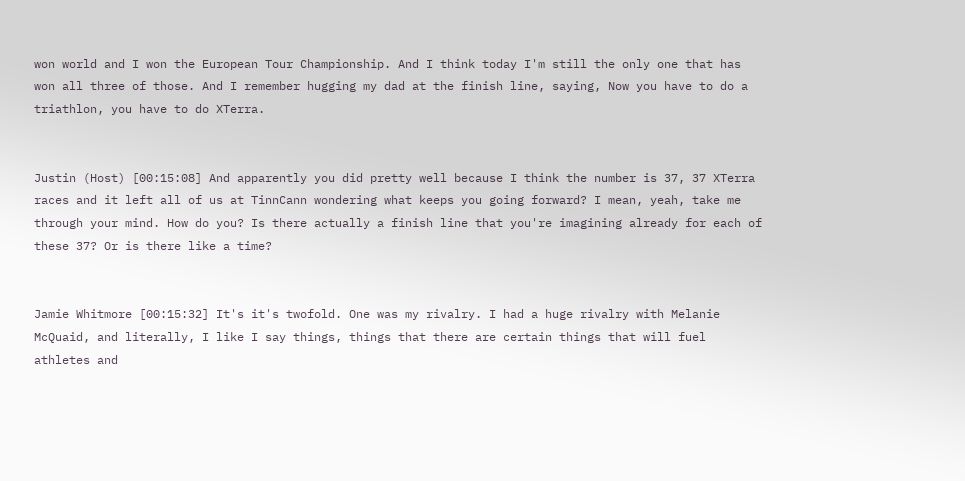won world and I won the European Tour Championship. And I think today I'm still the only one that has won all three of those. And I remember hugging my dad at the finish line, saying, Now you have to do a triathlon, you have to do XTerra.


Justin (Host) [00:15:08] And apparently you did pretty well because I think the number is 37, 37 XTerra races and it left all of us at TinnCann wondering what keeps you going forward? I mean, yeah, take me through your mind. How do you? Is there actually a finish line that you're imagining already for each of these 37? Or is there like a time?


Jamie Whitmore [00:15:32] It's it's twofold. One was my rivalry. I had a huge rivalry with Melanie McQuaid, and literally, I like I say things, things that there are certain things that will fuel athletes and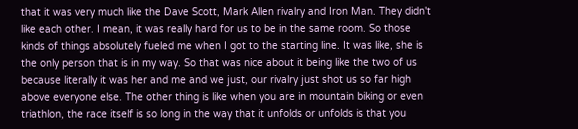that it was very much like the Dave Scott, Mark Allen rivalry and Iron Man. They didn't like each other. I mean, it was really hard for us to be in the same room. So those kinds of things absolutely fueled me when I got to the starting line. It was like, she is the only person that is in my way. So that was nice about it being like the two of us because literally it was her and me and we just, our rivalry just shot us so far high above everyone else. The other thing is like when you are in mountain biking or even triathlon, the race itself is so long in the way that it unfolds or unfolds is that you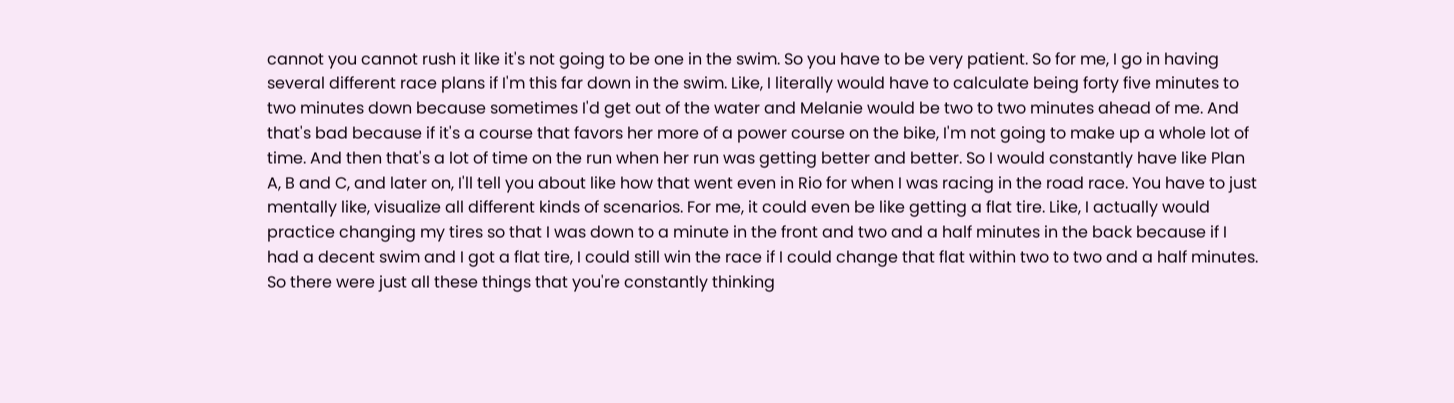cannot you cannot rush it like it's not going to be one in the swim. So you have to be very patient. So for me, I go in having several different race plans if I'm this far down in the swim. Like, I literally would have to calculate being forty five minutes to two minutes down because sometimes I'd get out of the water and Melanie would be two to two minutes ahead of me. And that's bad because if it's a course that favors her more of a power course on the bike, I'm not going to make up a whole lot of time. And then that's a lot of time on the run when her run was getting better and better. So I would constantly have like Plan A, B and C, and later on, I'll tell you about like how that went even in Rio for when I was racing in the road race. You have to just mentally like, visualize all different kinds of scenarios. For me, it could even be like getting a flat tire. Like, I actually would practice changing my tires so that I was down to a minute in the front and two and a half minutes in the back because if I had a decent swim and I got a flat tire, I could still win the race if I could change that flat within two to two and a half minutes. So there were just all these things that you're constantly thinking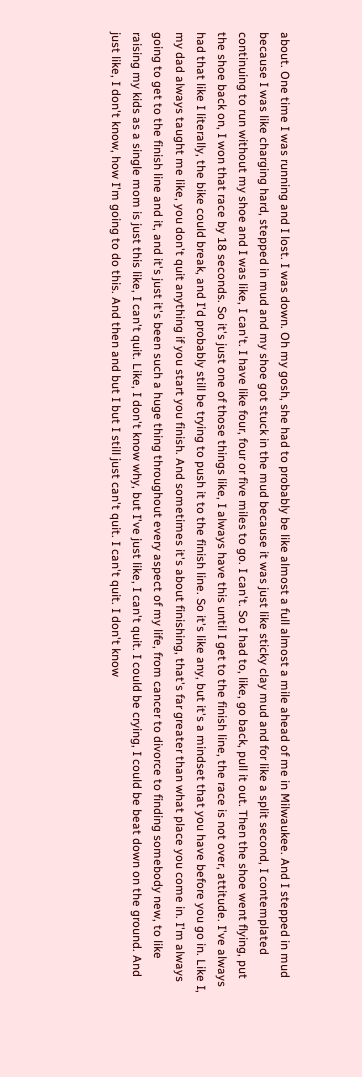about. One time I was running and I lost. I was down. Oh my gosh, she had to probably be like almost a full almost a mile ahead of me in Milwaukee. And I stepped in mud because I was like charging hard, stepped in mud and my shoe got stuck in the mud because it was just like sticky clay mud and for like a split second, I contemplated continuing to run without my shoe and I was like, I can't. I have like four, four or five miles to go. I can't. So I had to, like, go back, pull it out. Then the shoe went flying, put the shoe back on, I won that race by 18 seconds. So it's just one of those things like, I always have this until I get to the finish line, the race is not over, attitude. I've always had that like I literally, the bike could break, and I'd probably still be trying to push it to the finish line. So it's like any, but it's a mindset that you have before you go in. Like I, my dad always taught me like, you don't quit anything if you start you finish. And sometimes it's about finishing, that's far greater than what place you come in. I'm always going to get to the finish line and it, and it's just it's been such a huge thing throughout every aspect of my life, from cancer to divorce to finding somebody new, to like raising my kids as a single mom is just this like, I can't quit. Like, I don't know why, but I've just like, I can't quit. I could be crying, I could be beat down on the ground. And just like, I don't know, how I'm going to do this. And then and but I but I still just can't quit. I can't quit. I don't know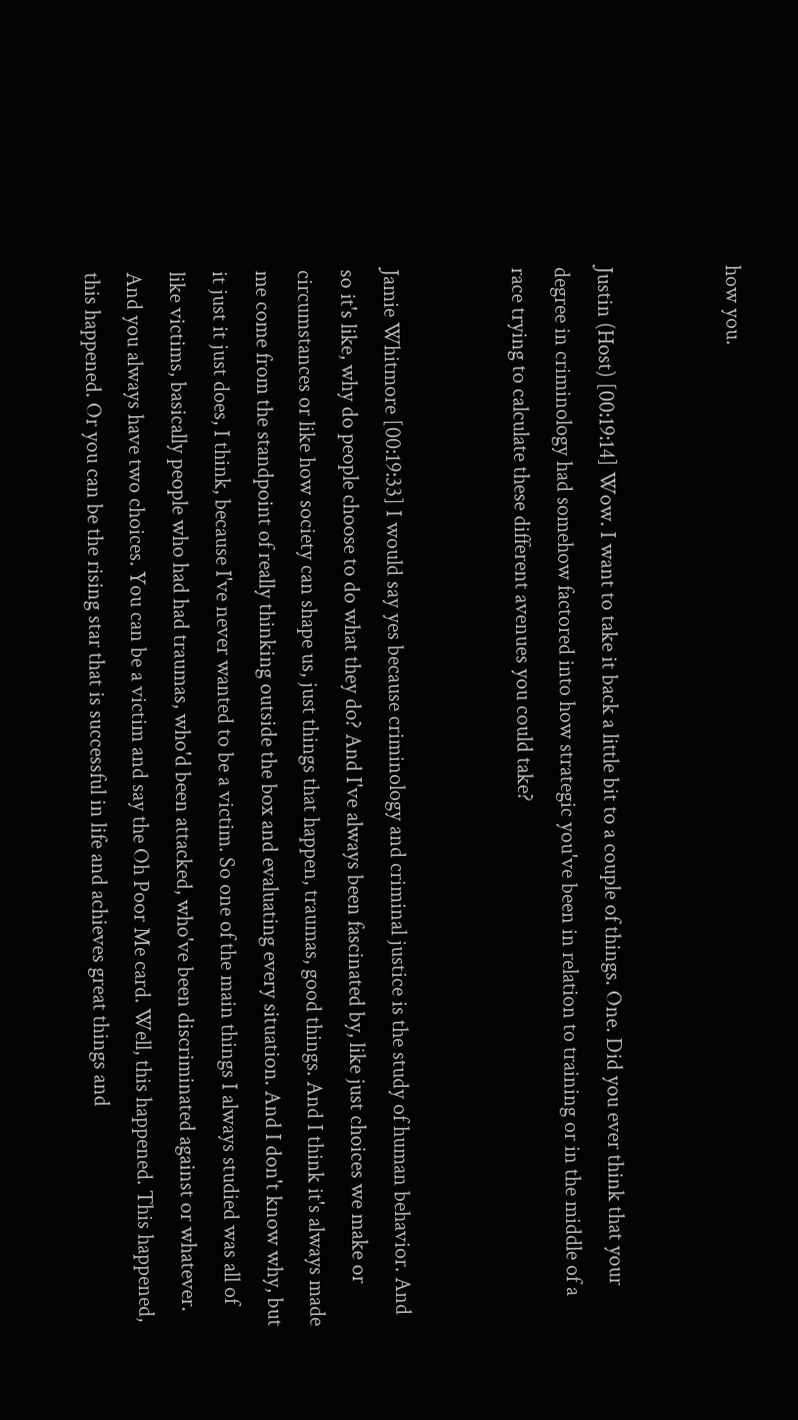how you.


Justin (Host) [00:19:14] Wow. I want to take it back a little bit to a couple of things. One. Did you ever think that your degree in criminology had somehow factored into how strategic you've been in relation to training or in the middle of a race trying to calculate these different avenues you could take?


Jamie Whitmore [00:19:33] I would say yes because criminology and criminal justice is the study of human behavior. And so it's like, why do people choose to do what they do? And I've always been fascinated by, like just choices we make or circumstances or like how society can shape us, just things that happen, traumas, good things. And I think it's always made me come from the standpoint of really thinking outside the box and evaluating every situation. And I don't know why, but it just it just does, I think, because I've never wanted to be a victim. So one of the main things I always studied was all of like victims, basically people who had had traumas, who'd been attacked, who've been discriminated against or whatever. And you always have two choices. You can be a victim and say the Oh Poor Me card. Well, this happened. This happened, this happened. Or you can be the rising star that is successful in life and achieves great things and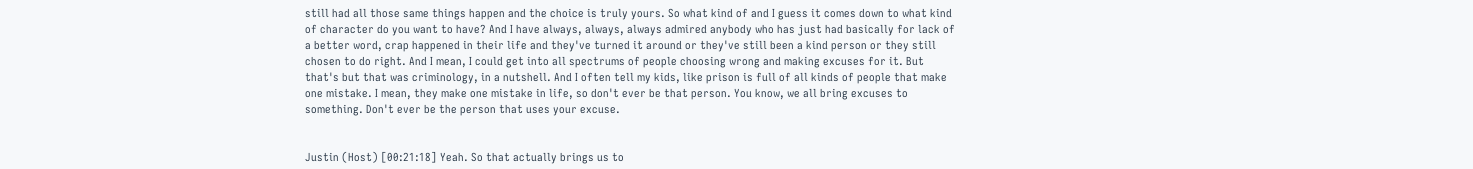still had all those same things happen and the choice is truly yours. So what kind of and I guess it comes down to what kind of character do you want to have? And I have always, always, always admired anybody who has just had basically for lack of a better word, crap happened in their life and they've turned it around or they've still been a kind person or they still chosen to do right. And I mean, I could get into all spectrums of people choosing wrong and making excuses for it. But that's but that was criminology, in a nutshell. And I often tell my kids, like prison is full of all kinds of people that make one mistake. I mean, they make one mistake in life, so don't ever be that person. You know, we all bring excuses to something. Don't ever be the person that uses your excuse.


Justin (Host) [00:21:18] Yeah. So that actually brings us to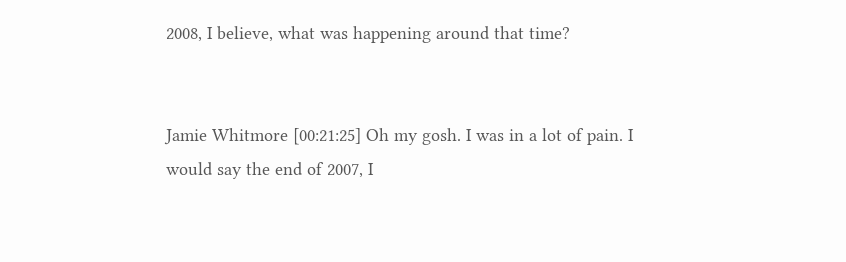2008, I believe, what was happening around that time?


Jamie Whitmore [00:21:25] Oh my gosh. I was in a lot of pain. I would say the end of 2007, I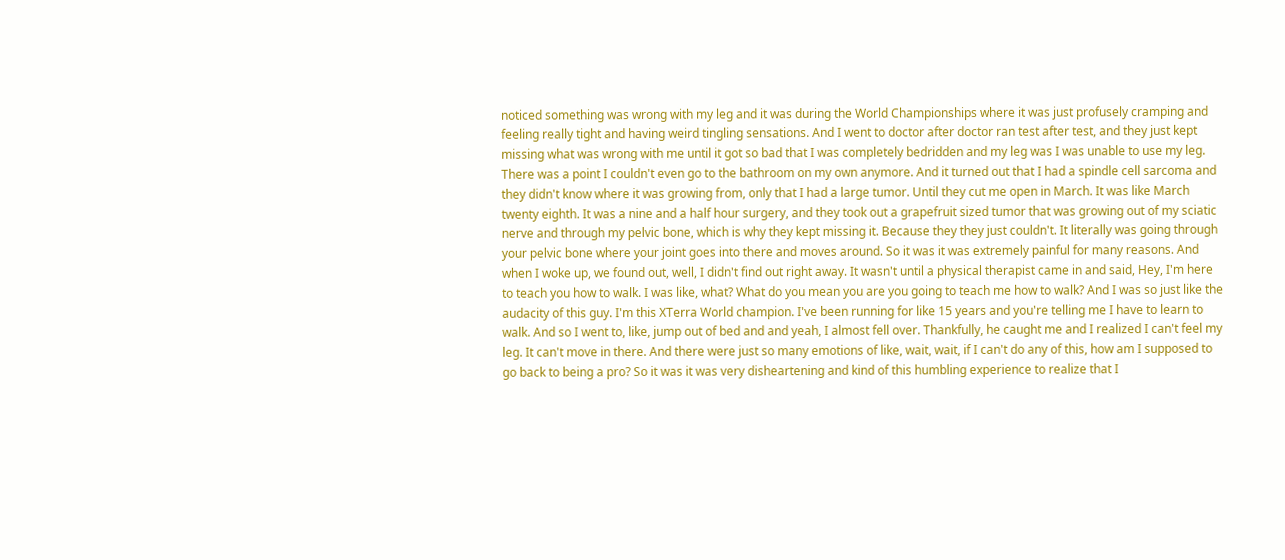noticed something was wrong with my leg and it was during the World Championships where it was just profusely cramping and feeling really tight and having weird tingling sensations. And I went to doctor after doctor ran test after test, and they just kept missing what was wrong with me until it got so bad that I was completely bedridden and my leg was I was unable to use my leg. There was a point I couldn't even go to the bathroom on my own anymore. And it turned out that I had a spindle cell sarcoma and they didn't know where it was growing from, only that I had a large tumor. Until they cut me open in March. It was like March twenty eighth. It was a nine and a half hour surgery, and they took out a grapefruit sized tumor that was growing out of my sciatic nerve and through my pelvic bone, which is why they kept missing it. Because they they just couldn't. It literally was going through your pelvic bone where your joint goes into there and moves around. So it was it was extremely painful for many reasons. And when I woke up, we found out, well, I didn't find out right away. It wasn't until a physical therapist came in and said, Hey, I'm here to teach you how to walk. I was like, what? What do you mean you are you going to teach me how to walk? And I was so just like the audacity of this guy. I'm this XTerra World champion. I've been running for like 15 years and you're telling me I have to learn to walk. And so I went to, like, jump out of bed and and yeah, I almost fell over. Thankfully, he caught me and I realized I can't feel my leg. It can't move in there. And there were just so many emotions of like, wait, wait, if I can't do any of this, how am I supposed to go back to being a pro? So it was it was very disheartening and kind of this humbling experience to realize that I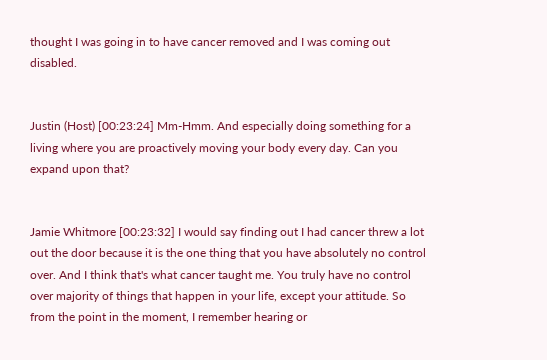thought I was going in to have cancer removed and I was coming out disabled.


Justin (Host) [00:23:24] Mm-Hmm. And especially doing something for a living where you are proactively moving your body every day. Can you expand upon that?


Jamie Whitmore [00:23:32] I would say finding out I had cancer threw a lot out the door because it is the one thing that you have absolutely no control over. And I think that's what cancer taught me. You truly have no control over majority of things that happen in your life, except your attitude. So from the point in the moment, I remember hearing or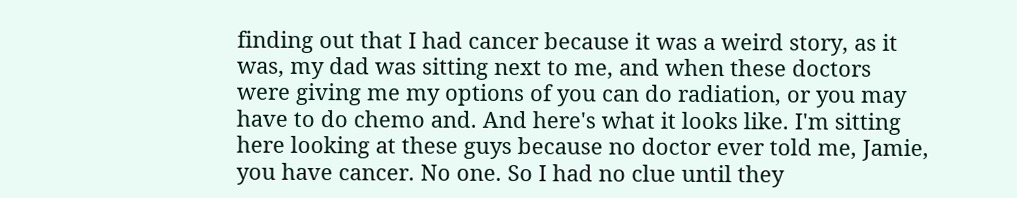finding out that I had cancer because it was a weird story, as it was, my dad was sitting next to me, and when these doctors were giving me my options of you can do radiation, or you may have to do chemo and. And here's what it looks like. I'm sitting here looking at these guys because no doctor ever told me, Jamie, you have cancer. No one. So I had no clue until they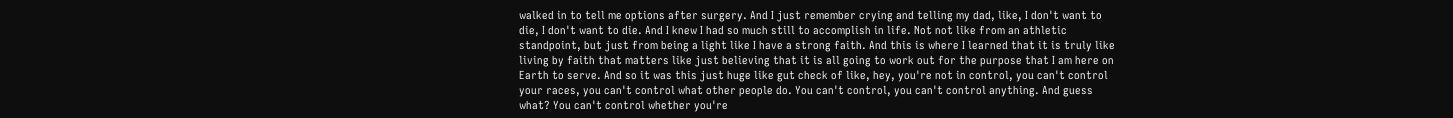walked in to tell me options after surgery. And I just remember crying and telling my dad, like, I don't want to die, I don't want to die. And I knew I had so much still to accomplish in life. Not not like from an athletic standpoint, but just from being a light like I have a strong faith. And this is where I learned that it is truly like living by faith that matters like just believing that it is all going to work out for the purpose that I am here on Earth to serve. And so it was this just huge like gut check of like, hey, you're not in control, you can't control your races, you can't control what other people do. You can't control, you can't control anything. And guess what? You can't control whether you're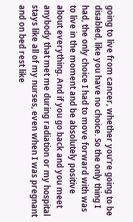going to live from cancer, whether you're going to be disabled, like you have no choice. So the only thing I had, the only choice I had to move forward with was to live in the moment and be absolutely positive about everything. And if you go back and you meet anybody that met me during radiation or my hospital stays like all of my nurses, even when I was pregnant and on bed rest like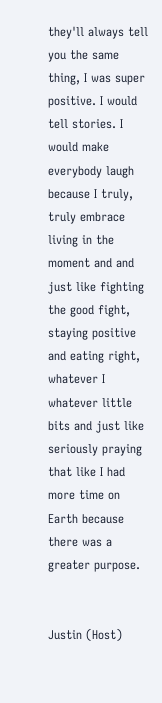they'll always tell you the same thing, I was super positive. I would tell stories. I would make everybody laugh because I truly, truly embrace living in the moment and and just like fighting the good fight, staying positive and eating right, whatever I whatever little bits and just like seriously praying that like I had more time on Earth because there was a greater purpose.


Justin (Host)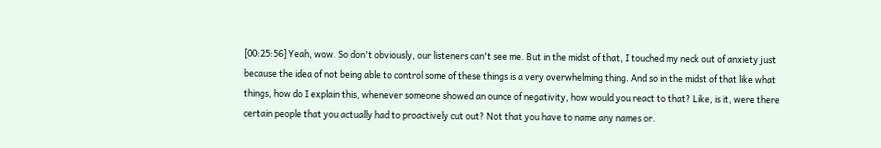[00:25:56] Yeah, wow. So don't obviously, our listeners can't see me. But in the midst of that, I touched my neck out of anxiety just because the idea of not being able to control some of these things is a very overwhelming thing. And so in the midst of that like what things, how do I explain this, whenever someone showed an ounce of negativity, how would you react to that? Like, is it, were there certain people that you actually had to proactively cut out? Not that you have to name any names or.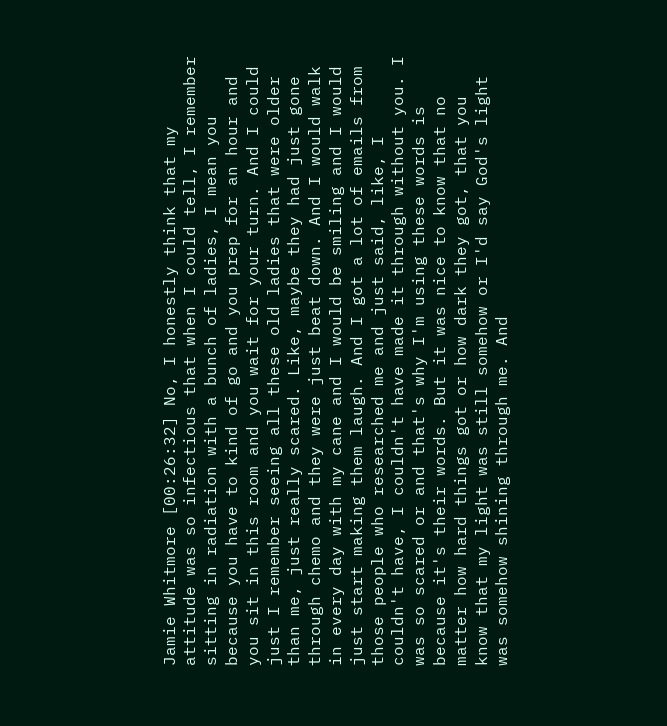Jamie Whitmore [00:26:32] No, I honestly think that my attitude was so infectious that when I could tell, I remember sitting in radiation with a bunch of ladies, I mean you because you have to kind of go and you prep for an hour and you sit in this room and you wait for your turn. And I could just I remember seeing all these old ladies that were older than me, just really scared. Like, maybe they had just gone through chemo and they were just beat down. And I would walk in every day with my cane and I would be smiling and I would just start making them laugh. And I got a lot of emails from those people who researched me and just said, like, I couldn't have, I couldn't have made it through without you. I was so scared or and that's why I'm using these words is because it's their words. But it was nice to know that no matter how hard things got or how dark they got, that you know that my light was still somehow or I'd say God's light was somehow shining through me. And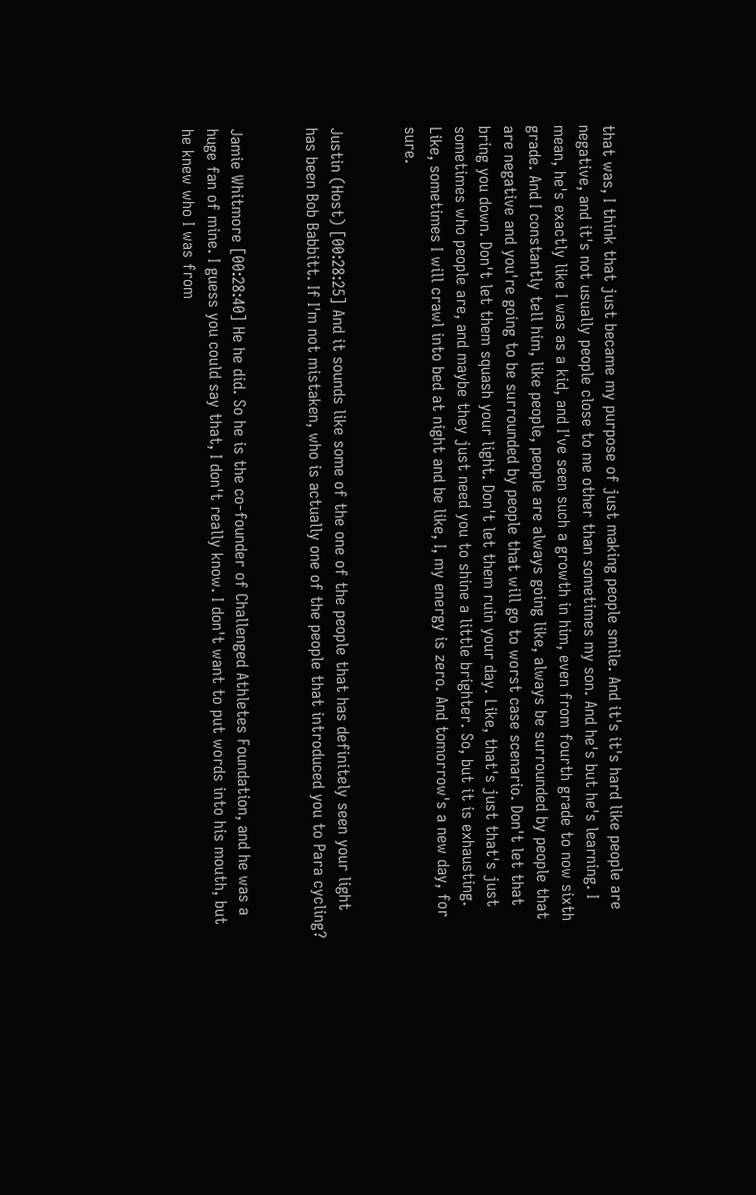that was, I think that just became my purpose of just making people smile. And it's it's hard like people are negative, and it's not usually people close to me other than sometimes my son. And he's but he's learning. I mean, he's exactly like I was as a kid, and I've seen such a growth in him, even from fourth grade to now sixth grade. And I constantly tell him, like people, people are always going like, always be surrounded by people that are negative and you're going to be surrounded by people that will go to worst case scenario. Don't let that bring you down. Don't let them squash your light. Don't let them ruin your day. Like, that's just that's just sometimes who people are, and maybe they just need you to shine a little brighter. So, but it is exhausting. Like, sometimes I will crawl into bed at night and be like, I, my energy is zero. And tomorrow's a new day, for sure.


Justin (Host) [00:28:25] And it sounds like some of the one of the people that has definitely seen your light has been Bob Babbitt. If I'm not mistaken, who is actually one of the people that introduced you to Para cycling?


Jamie Whitmore [00:28:40] He he did. So he is the co-founder of Challenged Athletes Foundation, and he was a huge fan of mine. I guess you could say that, I don't really know. I don't want to put words into his mouth, but he knew who I was from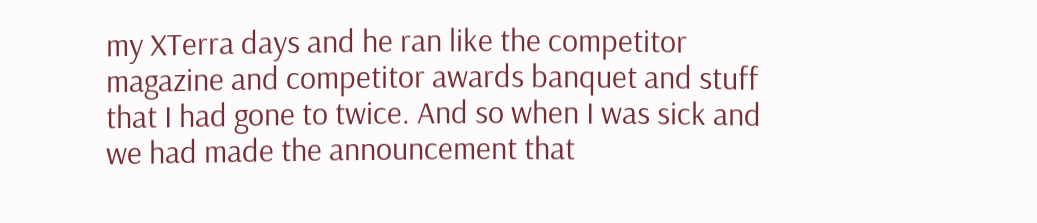my XTerra days and he ran like the competitor magazine and competitor awards banquet and stuff that I had gone to twice. And so when I was sick and we had made the announcement that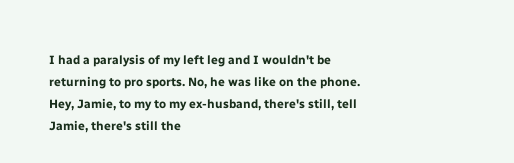I had a paralysis of my left leg and I wouldn't be returning to pro sports. No, he was like on the phone. Hey, Jamie, to my to my ex-husband, there's still, tell Jamie, there's still the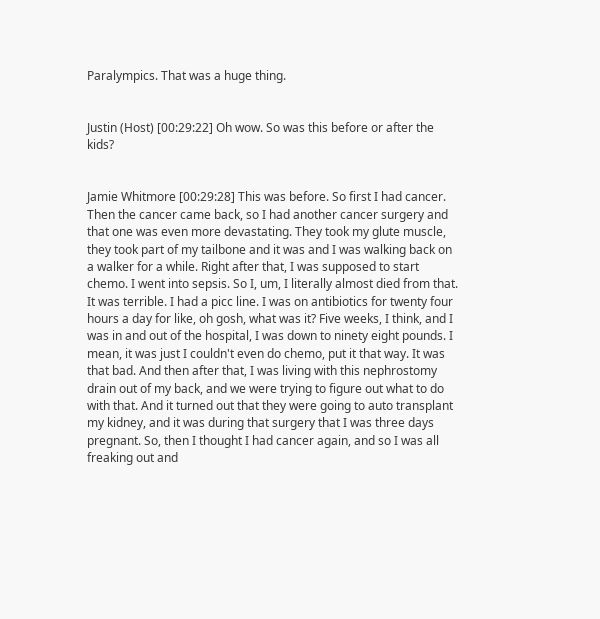Paralympics. That was a huge thing.


Justin (Host) [00:29:22] Oh wow. So was this before or after the kids?


Jamie Whitmore [00:29:28] This was before. So first I had cancer. Then the cancer came back, so I had another cancer surgery and that one was even more devastating. They took my glute muscle, they took part of my tailbone and it was and I was walking back on a walker for a while. Right after that, I was supposed to start chemo. I went into sepsis. So I, um, I literally almost died from that. It was terrible. I had a picc line. I was on antibiotics for twenty four hours a day for like, oh gosh, what was it? Five weeks, I think, and I was in and out of the hospital, I was down to ninety eight pounds. I mean, it was just I couldn't even do chemo, put it that way. It was that bad. And then after that, I was living with this nephrostomy drain out of my back, and we were trying to figure out what to do with that. And it turned out that they were going to auto transplant my kidney, and it was during that surgery that I was three days pregnant. So, then I thought I had cancer again, and so I was all freaking out and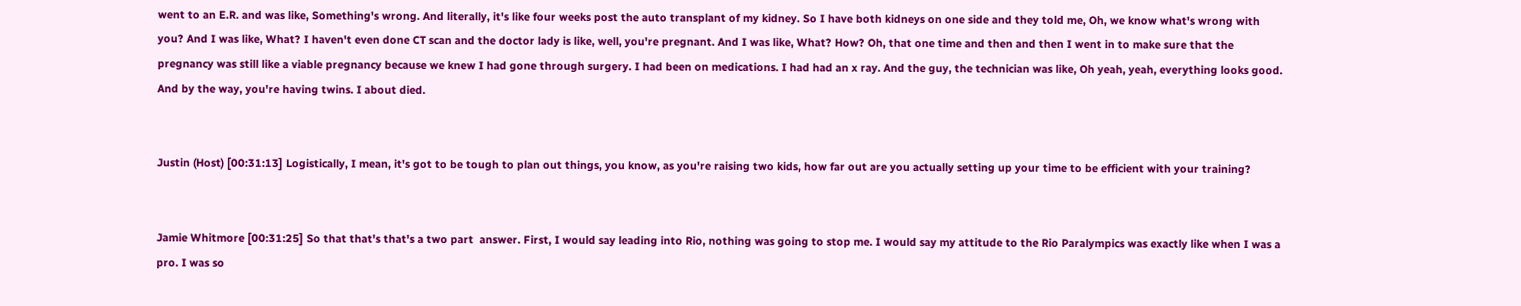went to an E.R. and was like, Something's wrong. And literally, it's like four weeks post the auto transplant of my kidney. So I have both kidneys on one side and they told me, Oh, we know what's wrong with you? And I was like, What? I haven't even done CT scan and the doctor lady is like, well, you're pregnant. And I was like, What? How? Oh, that one time and then and then I went in to make sure that the pregnancy was still like a viable pregnancy because we knew I had gone through surgery. I had been on medications. I had had an x ray. And the guy, the technician was like, Oh yeah, yeah, everything looks good. And by the way, you're having twins. I about died.


Justin (Host) [00:31:13] Logistically, I mean, it's got to be tough to plan out things, you know, as you're raising two kids, how far out are you actually setting up your time to be efficient with your training?


Jamie Whitmore [00:31:25] So that that's that's a two part  answer. First, I would say leading into Rio, nothing was going to stop me. I would say my attitude to the Rio Paralympics was exactly like when I was a pro. I was so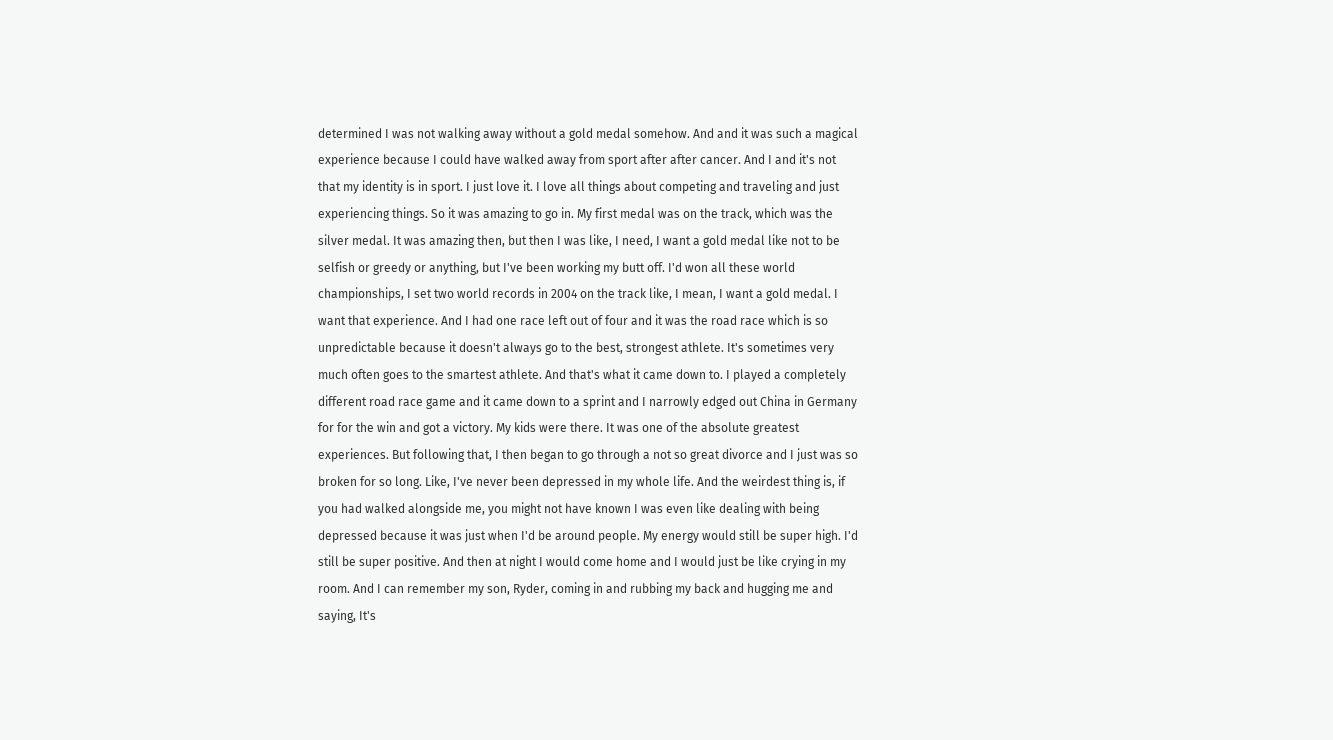determined I was not walking away without a gold medal somehow. And and it was such a magical experience because I could have walked away from sport after after cancer. And I and it's not that my identity is in sport. I just love it. I love all things about competing and traveling and just experiencing things. So it was amazing to go in. My first medal was on the track, which was the silver medal. It was amazing then, but then I was like, I need, I want a gold medal like not to be selfish or greedy or anything, but I've been working my butt off. I'd won all these world championships, I set two world records in 2004 on the track like, I mean, I want a gold medal. I want that experience. And I had one race left out of four and it was the road race which is so unpredictable because it doesn't always go to the best, strongest athlete. It's sometimes very much often goes to the smartest athlete. And that's what it came down to. I played a completely different road race game and it came down to a sprint and I narrowly edged out China in Germany for for the win and got a victory. My kids were there. It was one of the absolute greatest experiences. But following that, I then began to go through a not so great divorce and I just was so broken for so long. Like, I've never been depressed in my whole life. And the weirdest thing is, if you had walked alongside me, you might not have known I was even like dealing with being depressed because it was just when I'd be around people. My energy would still be super high. I'd still be super positive. And then at night I would come home and I would just be like crying in my room. And I can remember my son, Ryder, coming in and rubbing my back and hugging me and saying, It's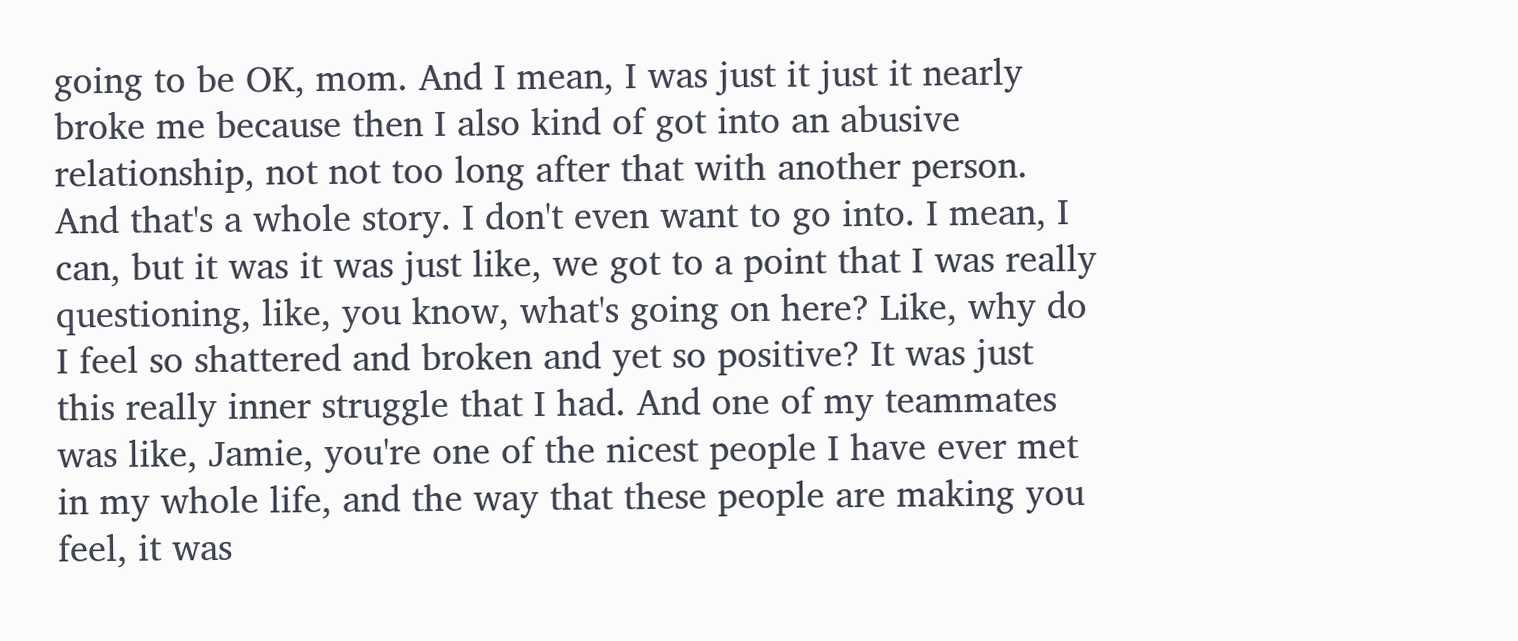going to be OK, mom. And I mean, I was just it just it nearly broke me because then I also kind of got into an abusive relationship, not not too long after that with another person. And that's a whole story. I don't even want to go into. I mean, I can, but it was it was just like, we got to a point that I was really questioning, like, you know, what's going on here? Like, why do I feel so shattered and broken and yet so positive? It was just this really inner struggle that I had. And one of my teammates was like, Jamie, you're one of the nicest people I have ever met in my whole life, and the way that these people are making you feel, it was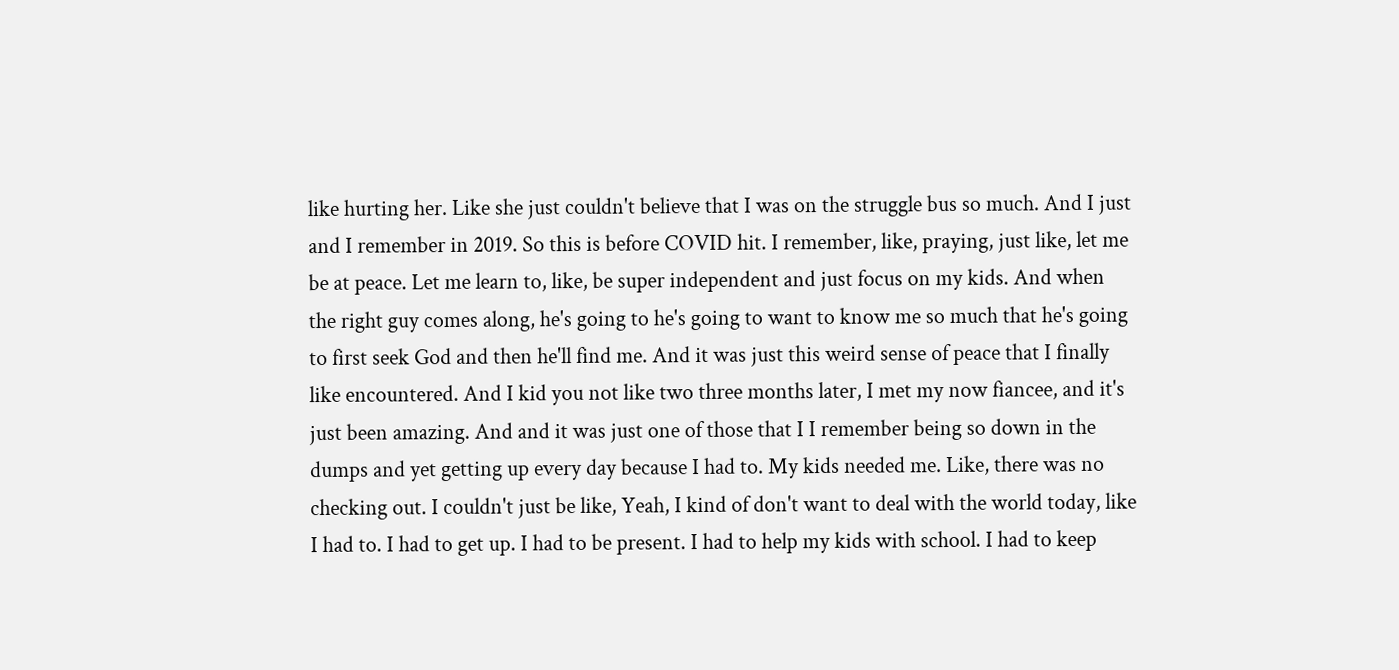like hurting her. Like she just couldn't believe that I was on the struggle bus so much. And I just and I remember in 2019. So this is before COVID hit. I remember, like, praying, just like, let me be at peace. Let me learn to, like, be super independent and just focus on my kids. And when the right guy comes along, he's going to he's going to want to know me so much that he's going to first seek God and then he'll find me. And it was just this weird sense of peace that I finally like encountered. And I kid you not like two three months later, I met my now fiancee, and it's just been amazing. And and it was just one of those that I I remember being so down in the dumps and yet getting up every day because I had to. My kids needed me. Like, there was no checking out. I couldn't just be like, Yeah, I kind of don't want to deal with the world today, like I had to. I had to get up. I had to be present. I had to help my kids with school. I had to keep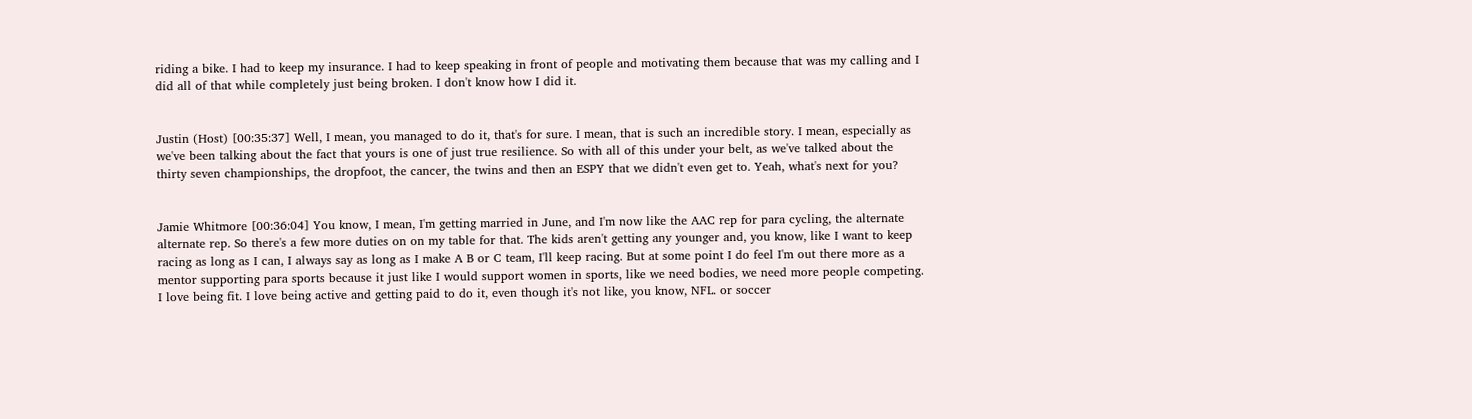riding a bike. I had to keep my insurance. I had to keep speaking in front of people and motivating them because that was my calling and I did all of that while completely just being broken. I don't know how I did it.


Justin (Host) [00:35:37] Well, I mean, you managed to do it, that's for sure. I mean, that is such an incredible story. I mean, especially as we've been talking about the fact that yours is one of just true resilience. So with all of this under your belt, as we've talked about the thirty seven championships, the dropfoot, the cancer, the twins and then an ESPY that we didn't even get to. Yeah, what's next for you?


Jamie Whitmore [00:36:04] You know, I mean, I'm getting married in June, and I'm now like the AAC rep for para cycling, the alternate alternate rep. So there's a few more duties on on my table for that. The kids aren't getting any younger and, you know, like I want to keep racing as long as I can, I always say as long as I make A B or C team, I'll keep racing. But at some point I do feel I'm out there more as a mentor supporting para sports because it just like I would support women in sports, like we need bodies, we need more people competing. I love being fit. I love being active and getting paid to do it, even though it's not like, you know, NFL. or soccer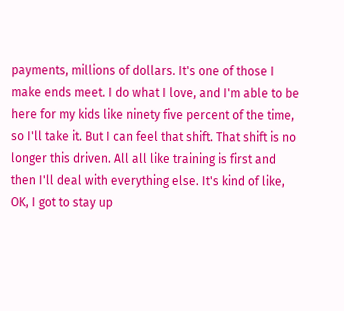payments, millions of dollars. It's one of those I make ends meet. I do what I love, and I'm able to be here for my kids like ninety five percent of the time, so I'll take it. But I can feel that shift. That shift is no longer this driven. All all like training is first and then I'll deal with everything else. It's kind of like, OK, I got to stay up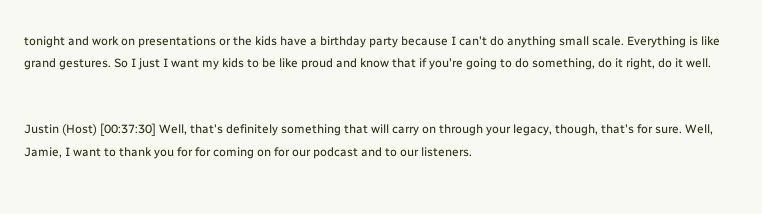tonight and work on presentations or the kids have a birthday party because I can't do anything small scale. Everything is like grand gestures. So I just I want my kids to be like proud and know that if you're going to do something, do it right, do it well.


Justin (Host) [00:37:30] Well, that's definitely something that will carry on through your legacy, though, that's for sure. Well, Jamie, I want to thank you for for coming on for our podcast and to our listeners.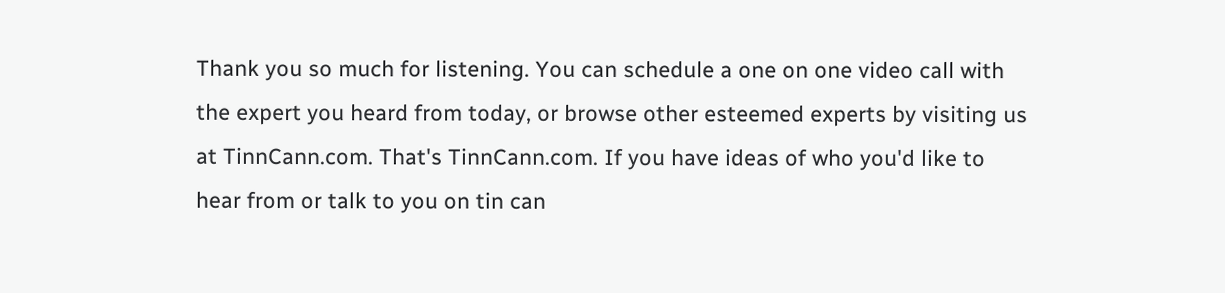Thank you so much for listening. You can schedule a one on one video call with the expert you heard from today, or browse other esteemed experts by visiting us at TinnCann.com. That's TinnCann.com. If you have ideas of who you'd like to hear from or talk to you on tin can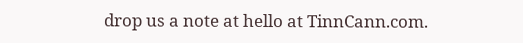drop us a note at hello at TinnCann.com.